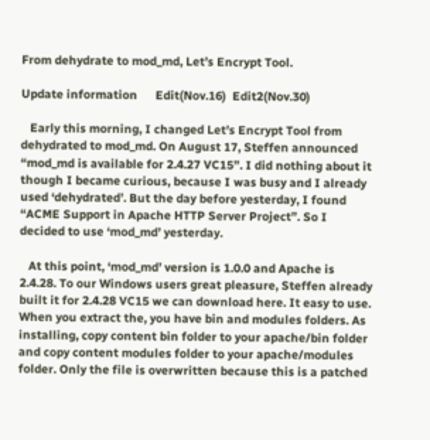From dehydrate to mod_md, Let’s Encrypt Tool.

Update information      Edit(Nov.16)  Edit2(Nov.30)

   Early this morning, I changed Let’s Encrypt Tool from dehydrated to mod_md. On August 17, Steffen announced “mod_md is available for 2.4.27 VC15”. I did nothing about it though I became curious, because I was busy and I already used ‘dehydrated’. But the day before yesterday, I found “ACME Support in Apache HTTP Server Project”. So I decided to use ‘mod_md’ yesterday.

   At this point, ‘mod_md’ version is 1.0.0 and Apache is 2.4.28. To our Windows users great pleasure, Steffen already built it for 2.4.28 VC15 we can download here. It easy to use. When you extract the, you have bin and modules folders. As installing, copy content bin folder to your apache/bin folder and copy content modules folder to your apache/modules folder. Only the file is overwritten because this is a patched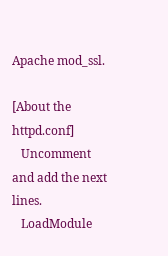Apache mod_ssl.

[About the httpd.conf]
   Uncomment and add the next lines.
   LoadModule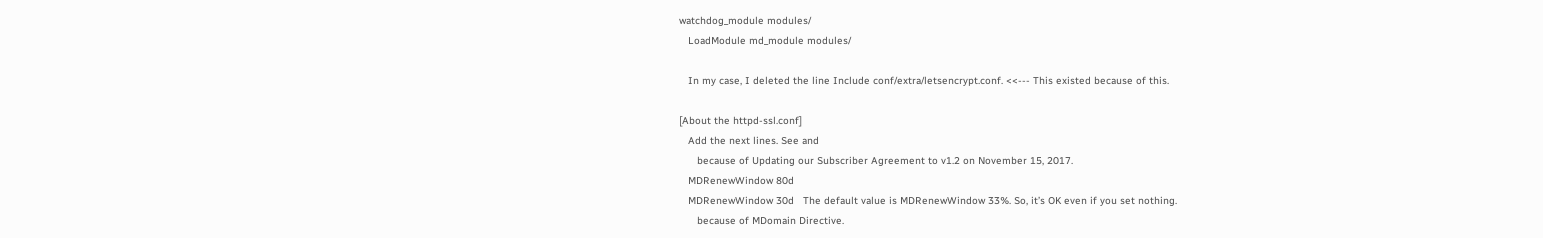watchdog_module modules/
   LoadModule md_module modules/

   In my case, I deleted the line Include conf/extra/letsencrypt.conf. <<--- This existed because of this.

[About the httpd-ssl.conf]
   Add the next lines. See and
      because of Updating our Subscriber Agreement to v1.2 on November 15, 2017.
   MDRenewWindow 80d
   MDRenewWindow 30d   The default value is MDRenewWindow 33%. So, it’s OK even if you set nothing.
      because of MDomain Directive.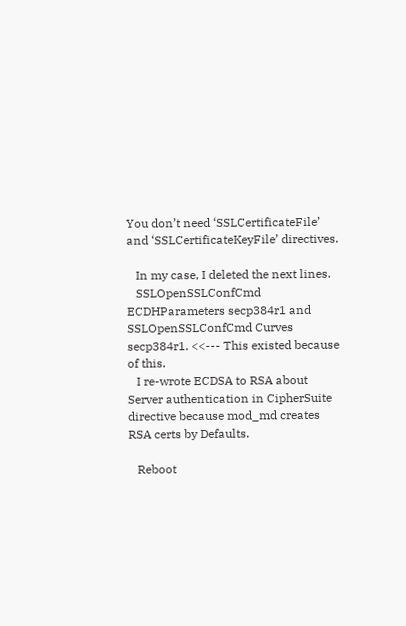You don’t need ‘SSLCertificateFile’ and ‘SSLCertificateKeyFile’ directives.

   In my case, I deleted the next lines.
   SSLOpenSSLConfCmd ECDHParameters secp384r1 and SSLOpenSSLConfCmd Curves secp384r1. <<--- This existed because of this.
   I re-wrote ECDSA to RSA about Server authentication in CipherSuite directive because mod_md creates RSA certs by Defaults.

   Reboot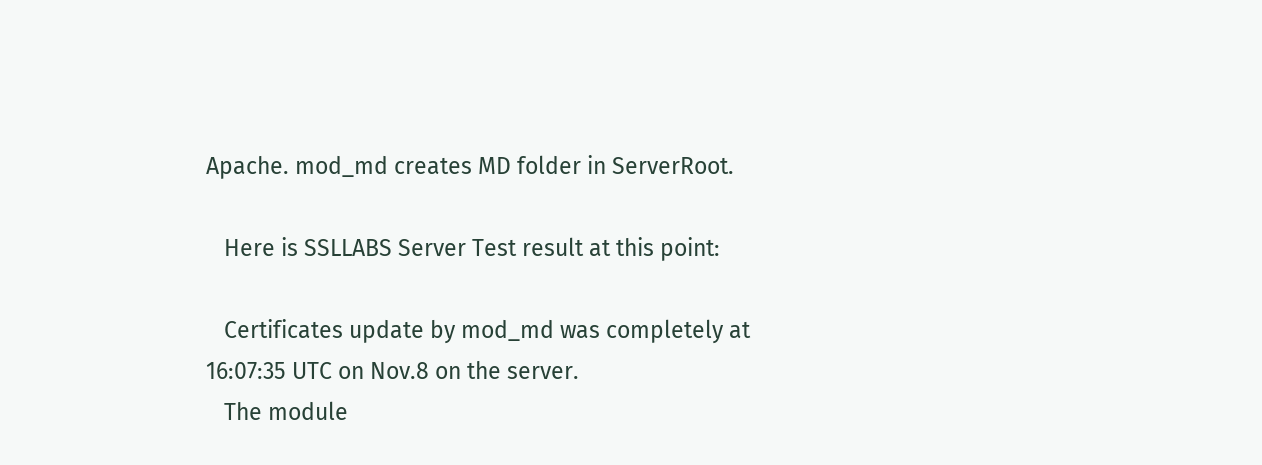Apache. mod_md creates MD folder in ServerRoot.

   Here is SSLLABS Server Test result at this point:

   Certificates update by mod_md was completely at 16:07:35 UTC on Nov.8 on the server.
   The module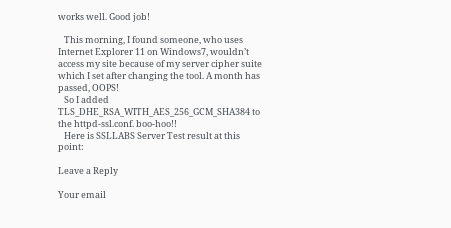works well. Good job!

   This morning, I found someone, who uses Internet Explorer 11 on Windows7, wouldn’t access my site because of my server cipher suite which I set after changing the tool. A month has passed, OOPS!
   So I added TLS_DHE_RSA_WITH_AES_256_GCM_SHA384 to the httpd-ssl.conf. boo-hoo!!
   Here is SSLLABS Server Test result at this point:

Leave a Reply

Your email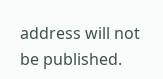address will not be published.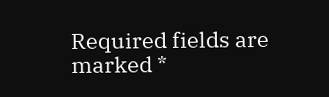Required fields are marked *